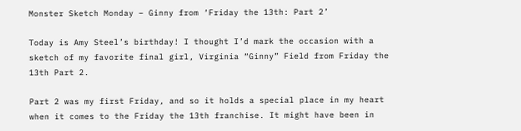Monster Sketch Monday – Ginny from ‘Friday the 13th: Part 2’

Today is Amy Steel’s birthday! I thought I’d mark the occasion with a sketch of my favorite final girl, Virginia “Ginny” Field from Friday the 13th Part 2.

Part 2 was my first Friday, and so it holds a special place in my heart when it comes to the Friday the 13th franchise. It might have been in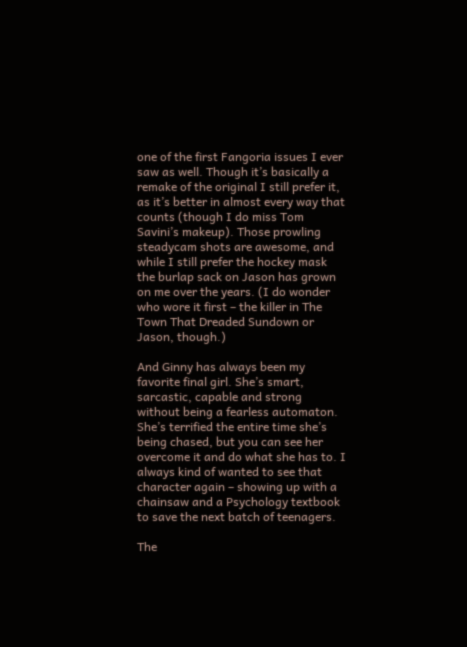one of the first Fangoria issues I ever saw as well. Though it’s basically a remake of the original I still prefer it, as it’s better in almost every way that counts (though I do miss Tom Savini’s makeup). Those prowling steadycam shots are awesome, and while I still prefer the hockey mask the burlap sack on Jason has grown on me over the years. (I do wonder who wore it first – the killer in The Town That Dreaded Sundown or Jason, though.)

And Ginny has always been my favorite final girl. She’s smart, sarcastic, capable and strong without being a fearless automaton. She’s terrified the entire time she’s being chased, but you can see her overcome it and do what she has to. I always kind of wanted to see that character again – showing up with a chainsaw and a Psychology textbook to save the next batch of teenagers.

The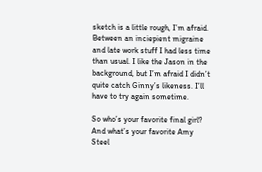sketch is a little rough, I’m afraid. Between an inciepient migraine and late work stuff I had less time than usual. I like the Jason in the background, but I’m afraid I didn’t quite catch Ginny’s likeness. I’ll have to try again sometime.

So who’s your favorite final girl? And what’s your favorite Amy Steel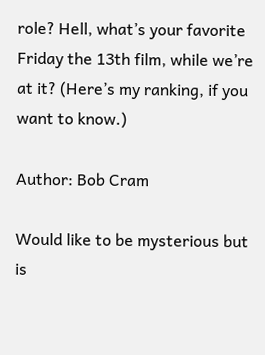role? Hell, what’s your favorite Friday the 13th film, while we’re at it? (Here’s my ranking, if you want to know.)

Author: Bob Cram

Would like to be mysterious but is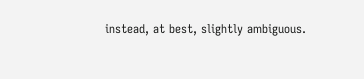instead, at best, slightly ambiguous.